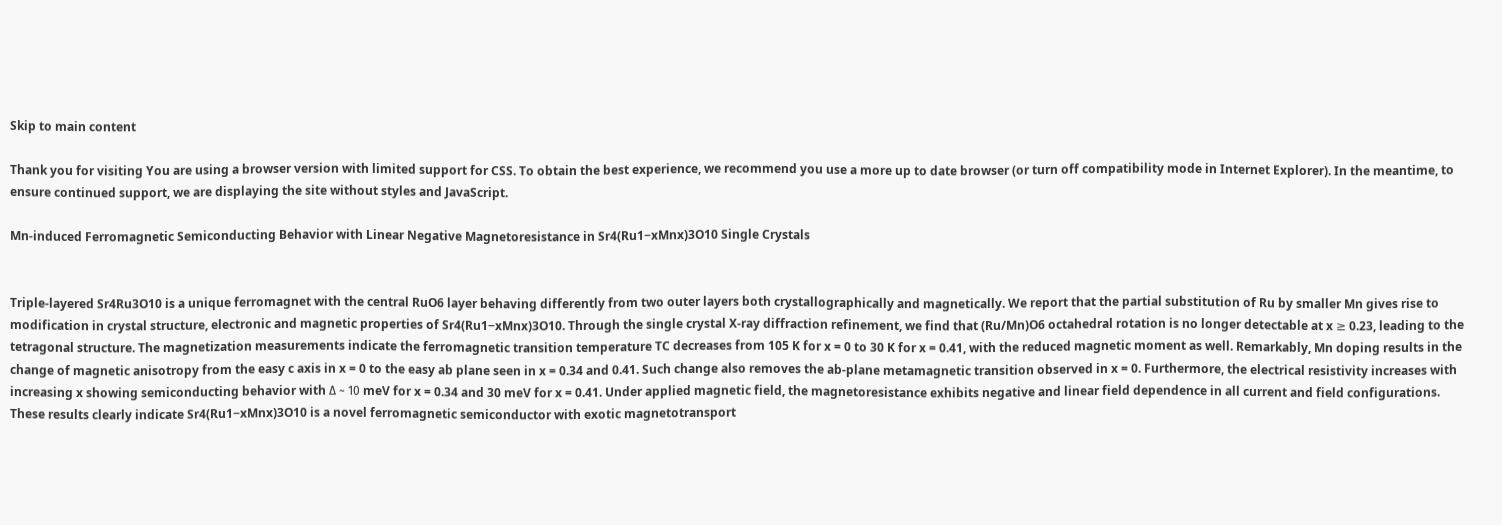Skip to main content

Thank you for visiting You are using a browser version with limited support for CSS. To obtain the best experience, we recommend you use a more up to date browser (or turn off compatibility mode in Internet Explorer). In the meantime, to ensure continued support, we are displaying the site without styles and JavaScript.

Mn-induced Ferromagnetic Semiconducting Behavior with Linear Negative Magnetoresistance in Sr4(Ru1−xMnx)3O10 Single Crystals


Triple-layered Sr4Ru3O10 is a unique ferromagnet with the central RuO6 layer behaving differently from two outer layers both crystallographically and magnetically. We report that the partial substitution of Ru by smaller Mn gives rise to modification in crystal structure, electronic and magnetic properties of Sr4(Ru1−xMnx)3O10. Through the single crystal X-ray diffraction refinement, we find that (Ru/Mn)O6 octahedral rotation is no longer detectable at x ≥ 0.23, leading to the tetragonal structure. The magnetization measurements indicate the ferromagnetic transition temperature TC decreases from 105 K for x = 0 to 30 K for x = 0.41, with the reduced magnetic moment as well. Remarkably, Mn doping results in the change of magnetic anisotropy from the easy c axis in x = 0 to the easy ab plane seen in x = 0.34 and 0.41. Such change also removes the ab-plane metamagnetic transition observed in x = 0. Furthermore, the electrical resistivity increases with increasing x showing semiconducting behavior with Δ ~ 10 meV for x = 0.34 and 30 meV for x = 0.41. Under applied magnetic field, the magnetoresistance exhibits negative and linear field dependence in all current and field configurations. These results clearly indicate Sr4(Ru1−xMnx)3O10 is a novel ferromagnetic semiconductor with exotic magnetotransport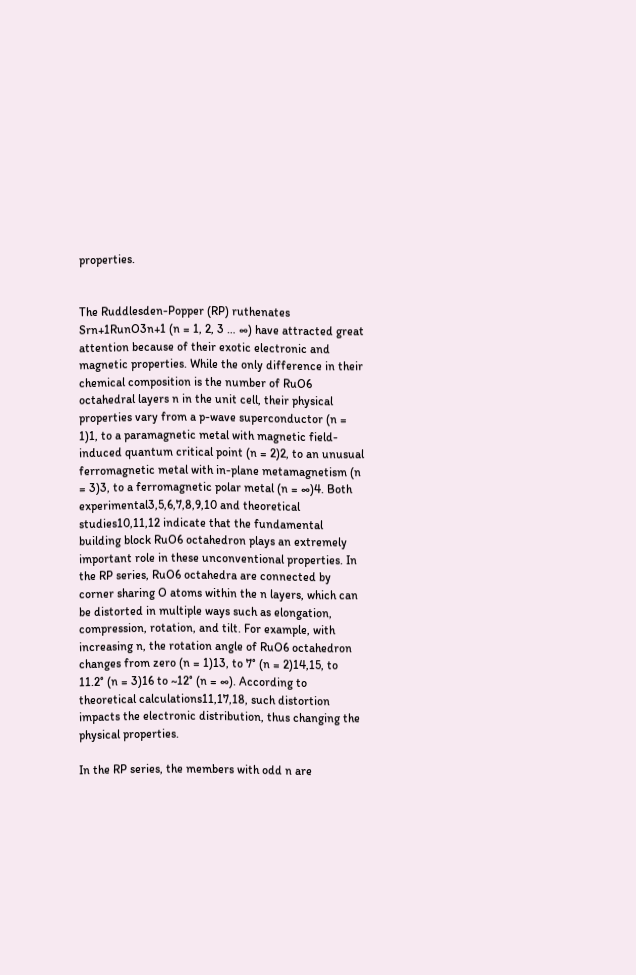properties.


The Ruddlesden-Popper (RP) ruthenates Srn+1RunO3n+1 (n = 1, 2, 3 … ∞) have attracted great attention because of their exotic electronic and magnetic properties. While the only difference in their chemical composition is the number of RuO6 octahedral layers n in the unit cell, their physical properties vary from a p-wave superconductor (n = 1)1, to a paramagnetic metal with magnetic field-induced quantum critical point (n = 2)2, to an unusual ferromagnetic metal with in-plane metamagnetism (n = 3)3, to a ferromagnetic polar metal (n = ∞)4. Both experimental3,5,6,7,8,9,10 and theoretical studies10,11,12 indicate that the fundamental building block RuO6 octahedron plays an extremely important role in these unconventional properties. In the RP series, RuO6 octahedra are connected by corner sharing O atoms within the n layers, which can be distorted in multiple ways such as elongation, compression, rotation, and tilt. For example, with increasing n, the rotation angle of RuO6 octahedron changes from zero (n = 1)13, to 7° (n = 2)14,15, to 11.2° (n = 3)16 to ~12° (n = ∞). According to theoretical calculations11,17,18, such distortion impacts the electronic distribution, thus changing the physical properties.

In the RP series, the members with odd n are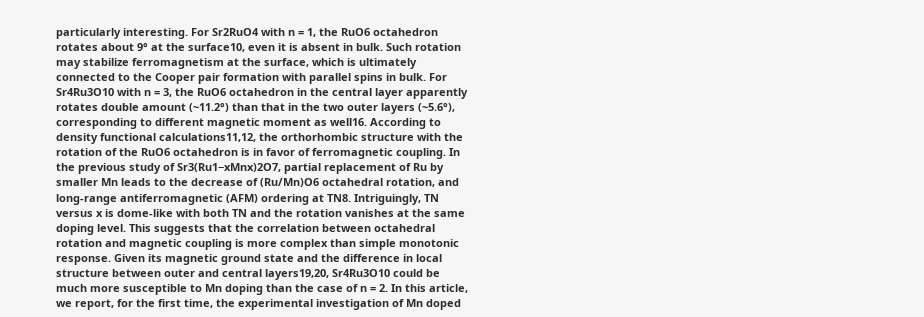particularly interesting. For Sr2RuO4 with n = 1, the RuO6 octahedron rotates about 9° at the surface10, even it is absent in bulk. Such rotation may stabilize ferromagnetism at the surface, which is ultimately connected to the Cooper pair formation with parallel spins in bulk. For Sr4Ru3O10 with n = 3, the RuO6 octahedron in the central layer apparently rotates double amount (~11.2°) than that in the two outer layers (~5.6°), corresponding to different magnetic moment as well16. According to density functional calculations11,12, the orthorhombic structure with the rotation of the RuO6 octahedron is in favor of ferromagnetic coupling. In the previous study of Sr3(Ru1−xMnx)2O7, partial replacement of Ru by smaller Mn leads to the decrease of (Ru/Mn)O6 octahedral rotation, and long-range antiferromagnetic (AFM) ordering at TN8. Intriguingly, TN versus x is dome-like with both TN and the rotation vanishes at the same doping level. This suggests that the correlation between octahedral rotation and magnetic coupling is more complex than simple monotonic response. Given its magnetic ground state and the difference in local structure between outer and central layers19,20, Sr4Ru3O10 could be much more susceptible to Mn doping than the case of n = 2. In this article, we report, for the first time, the experimental investigation of Mn doped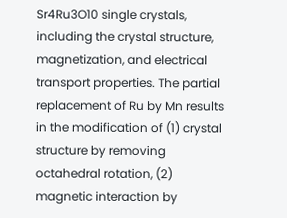Sr4Ru3O10 single crystals, including the crystal structure, magnetization, and electrical transport properties. The partial replacement of Ru by Mn results in the modification of (1) crystal structure by removing octahedral rotation, (2) magnetic interaction by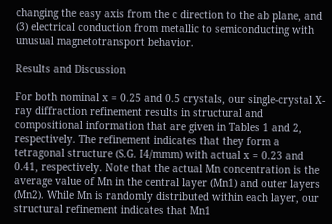changing the easy axis from the c direction to the ab plane, and (3) electrical conduction from metallic to semiconducting with unusual magnetotransport behavior.

Results and Discussion

For both nominal x = 0.25 and 0.5 crystals, our single-crystal X-ray diffraction refinement results in structural and compositional information that are given in Tables 1 and 2, respectively. The refinement indicates that they form a tetragonal structure (S.G. I4/mmm) with actual x = 0.23 and 0.41, respectively. Note that the actual Mn concentration is the average value of Mn in the central layer (Mn1) and outer layers (Mn2). While Mn is randomly distributed within each layer, our structural refinement indicates that Mn1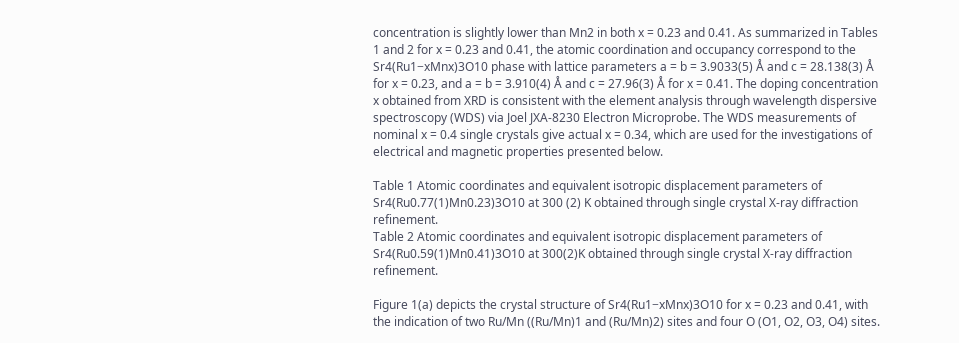concentration is slightly lower than Mn2 in both x = 0.23 and 0.41. As summarized in Tables 1 and 2 for x = 0.23 and 0.41, the atomic coordination and occupancy correspond to the Sr4(Ru1−xMnx)3O10 phase with lattice parameters a = b = 3.9033(5) Å and c = 28.138(3) Å for x = 0.23, and a = b = 3.910(4) Å and c = 27.96(3) Å for x = 0.41. The doping concentration x obtained from XRD is consistent with the element analysis through wavelength dispersive spectroscopy (WDS) via Joel JXA-8230 Electron Microprobe. The WDS measurements of nominal x = 0.4 single crystals give actual x = 0.34, which are used for the investigations of electrical and magnetic properties presented below.

Table 1 Atomic coordinates and equivalent isotropic displacement parameters of Sr4(Ru0.77(1)Mn0.23)3O10 at 300 (2) K obtained through single crystal X-ray diffraction refinement.
Table 2 Atomic coordinates and equivalent isotropic displacement parameters of Sr4(Ru0.59(1)Mn0.41)3O10 at 300(2)K obtained through single crystal X-ray diffraction refinement.

Figure 1(a) depicts the crystal structure of Sr4(Ru1−xMnx)3O10 for x = 0.23 and 0.41, with the indication of two Ru/Mn ((Ru/Mn)1 and (Ru/Mn)2) sites and four O (O1, O2, O3, O4) sites.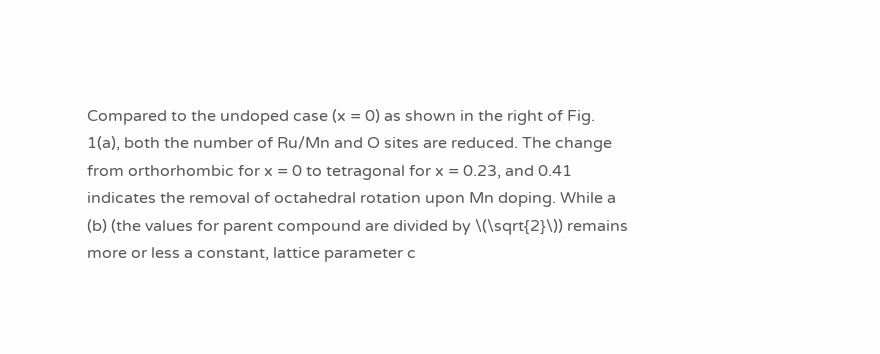Compared to the undoped case (x = 0) as shown in the right of Fig. 1(a), both the number of Ru/Mn and O sites are reduced. The change from orthorhombic for x = 0 to tetragonal for x = 0.23, and 0.41 indicates the removal of octahedral rotation upon Mn doping. While a (b) (the values for parent compound are divided by \(\sqrt{2}\)) remains more or less a constant, lattice parameter c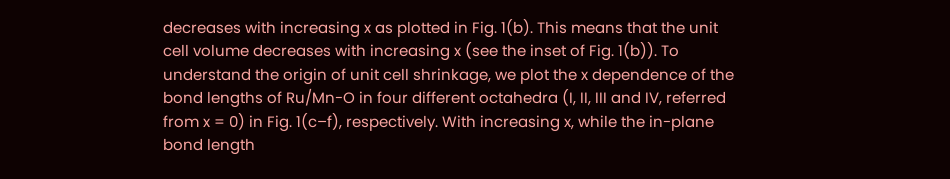decreases with increasing x as plotted in Fig. 1(b). This means that the unit cell volume decreases with increasing x (see the inset of Fig. 1(b)). To understand the origin of unit cell shrinkage, we plot the x dependence of the bond lengths of Ru/Mn-O in four different octahedra (I, II, III and IV, referred from x = 0) in Fig. 1(c–f), respectively. With increasing x, while the in-plane bond length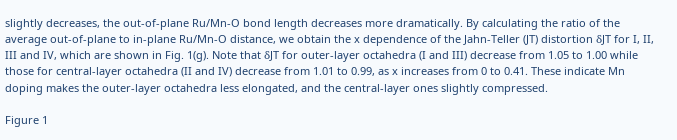slightly decreases, the out-of-plane Ru/Mn-O bond length decreases more dramatically. By calculating the ratio of the average out-of-plane to in-plane Ru/Mn-O distance, we obtain the x dependence of the Jahn-Teller (JT) distortion δJT for I, II, III and IV, which are shown in Fig. 1(g). Note that δJT for outer-layer octahedra (I and III) decrease from 1.05 to 1.00 while those for central-layer octahedra (II and IV) decrease from 1.01 to 0.99, as x increases from 0 to 0.41. These indicate Mn doping makes the outer-layer octahedra less elongated, and the central-layer ones slightly compressed.

Figure 1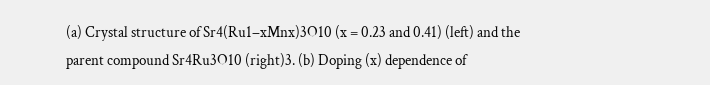(a) Crystal structure of Sr4(Ru1−xMnx)3O10 (x = 0.23 and 0.41) (left) and the parent compound Sr4Ru3O10 (right)3. (b) Doping (x) dependence of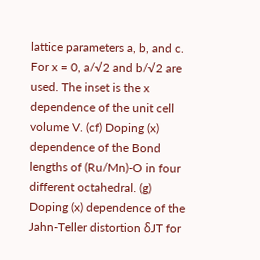lattice parameters a, b, and c. For x = 0, a/√2 and b/√2 are used. The inset is the x dependence of the unit cell volume V. (cf) Doping (x) dependence of the Bond lengths of (Ru/Mn)-O in four different octahedral. (g) Doping (x) dependence of the Jahn-Teller distortion δJT for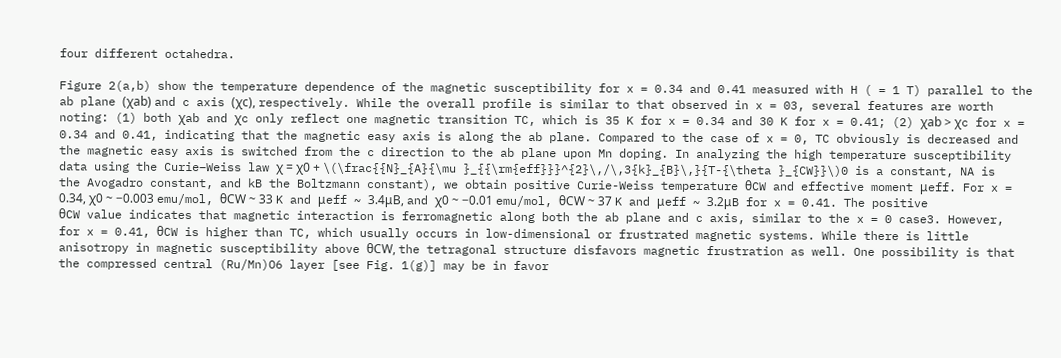four different octahedra.

Figure 2(a,b) show the temperature dependence of the magnetic susceptibility for x = 0.34 and 0.41 measured with H ( = 1 T) parallel to the ab plane (χab) and c axis (χc), respectively. While the overall profile is similar to that observed in x = 03, several features are worth noting: (1) both χab and χc only reflect one magnetic transition TC, which is 35 K for x = 0.34 and 30 K for x = 0.41; (2) χab > χc for x = 0.34 and 0.41, indicating that the magnetic easy axis is along the ab plane. Compared to the case of x = 0, TC obviously is decreased and the magnetic easy axis is switched from the c direction to the ab plane upon Mn doping. In analyzing the high temperature susceptibility data using the Curie–Weiss law χ = χ0 + \(\frac{{N}_{A}{\mu }_{{\rm{eff}}}^{2}\,/\,3{k}_{B}\,}{T-{\theta }_{CW}}\)0 is a constant, NA is the Avogadro constant, and kB the Boltzmann constant), we obtain positive Curie-Weiss temperature θCW and effective moment μeff. For x = 0.34, χ0 ~ −0.003 emu/mol, θCW ~ 33 K and μeff ~ 3.4μB, and χ0 ~ −0.01 emu/mol, θCW ~ 37 K and μeff ~ 3.2μB for x = 0.41. The positive θCW value indicates that magnetic interaction is ferromagnetic along both the ab plane and c axis, similar to the x = 0 case3. However, for x = 0.41, θCW is higher than TC, which usually occurs in low-dimensional or frustrated magnetic systems. While there is little anisotropy in magnetic susceptibility above θCW, the tetragonal structure disfavors magnetic frustration as well. One possibility is that the compressed central (Ru/Mn)O6 layer [see Fig. 1(g)] may be in favor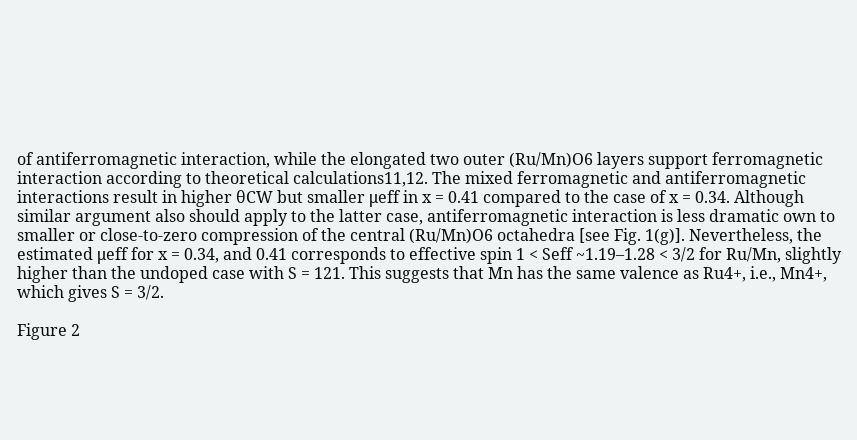of antiferromagnetic interaction, while the elongated two outer (Ru/Mn)O6 layers support ferromagnetic interaction according to theoretical calculations11,12. The mixed ferromagnetic and antiferromagnetic interactions result in higher θCW but smaller μeff in x = 0.41 compared to the case of x = 0.34. Although similar argument also should apply to the latter case, antiferromagnetic interaction is less dramatic own to smaller or close-to-zero compression of the central (Ru/Mn)O6 octahedra [see Fig. 1(g)]. Nevertheless, the estimated μeff for x = 0.34, and 0.41 corresponds to effective spin 1 < Seff ~1.19–1.28 < 3/2 for Ru/Mn, slightly higher than the undoped case with S = 121. This suggests that Mn has the same valence as Ru4+, i.e., Mn4+, which gives S = 3/2.

Figure 2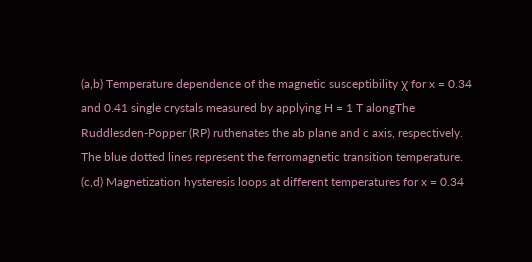(a,b) Temperature dependence of the magnetic susceptibility χ for x = 0.34 and 0.41 single crystals measured by applying H = 1 T alongThe Ruddlesden-Popper (RP) ruthenates the ab plane and c axis, respectively. The blue dotted lines represent the ferromagnetic transition temperature. (c,d) Magnetization hysteresis loops at different temperatures for x = 0.34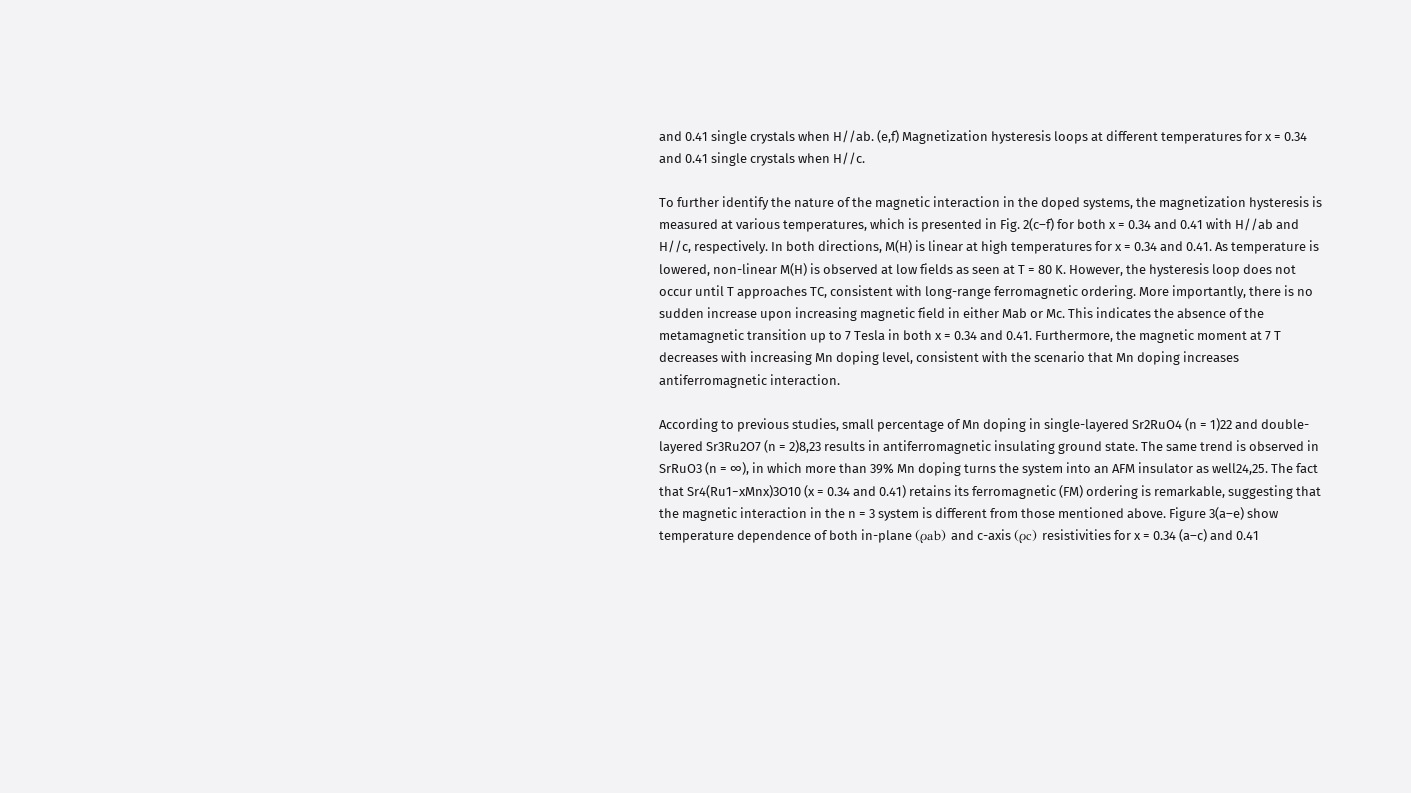and 0.41 single crystals when H//ab. (e,f) Magnetization hysteresis loops at different temperatures for x = 0.34 and 0.41 single crystals when H//c.

To further identify the nature of the magnetic interaction in the doped systems, the magnetization hysteresis is measured at various temperatures, which is presented in Fig. 2(c–f) for both x = 0.34 and 0.41 with H//ab and H//c, respectively. In both directions, M(H) is linear at high temperatures for x = 0.34 and 0.41. As temperature is lowered, non-linear M(H) is observed at low fields as seen at T = 80 K. However, the hysteresis loop does not occur until T approaches TC, consistent with long-range ferromagnetic ordering. More importantly, there is no sudden increase upon increasing magnetic field in either Mab or Mc. This indicates the absence of the metamagnetic transition up to 7 Tesla in both x = 0.34 and 0.41. Furthermore, the magnetic moment at 7 T decreases with increasing Mn doping level, consistent with the scenario that Mn doping increases antiferromagnetic interaction.

According to previous studies, small percentage of Mn doping in single-layered Sr2RuO4 (n = 1)22 and double-layered Sr3Ru2O7 (n = 2)8,23 results in antiferromagnetic insulating ground state. The same trend is observed in SrRuO3 (n = ∞), in which more than 39% Mn doping turns the system into an AFM insulator as well24,25. The fact that Sr4(Ru1−xMnx)3O10 (x = 0.34 and 0.41) retains its ferromagnetic (FM) ordering is remarkable, suggesting that the magnetic interaction in the n = 3 system is different from those mentioned above. Figure 3(a–e) show temperature dependence of both in-plane (ρab) and c-axis (ρc) resistivities for x = 0.34 (a–c) and 0.41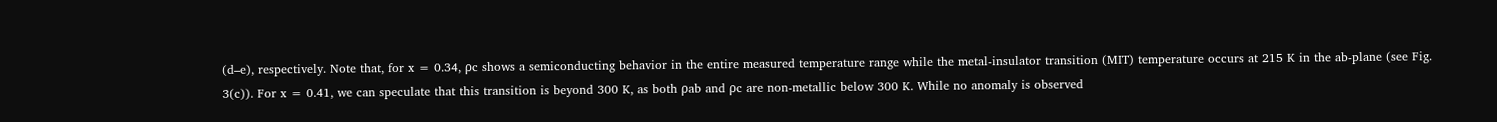(d–e), respectively. Note that, for x = 0.34, ρc shows a semiconducting behavior in the entire measured temperature range while the metal-insulator transition (MIT) temperature occurs at 215 K in the ab-plane (see Fig. 3(c)). For x = 0.41, we can speculate that this transition is beyond 300 K, as both ρab and ρc are non-metallic below 300 K. While no anomaly is observed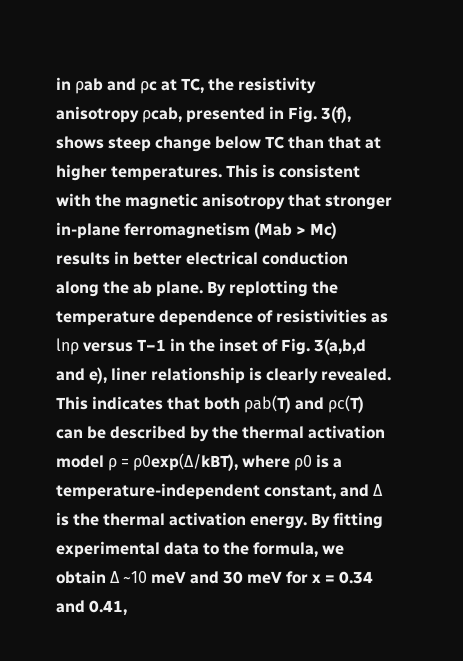in ρab and ρc at TC, the resistivity anisotropy ρcab, presented in Fig. 3(f), shows steep change below TC than that at higher temperatures. This is consistent with the magnetic anisotropy that stronger in-plane ferromagnetism (Mab > Mc) results in better electrical conduction along the ab plane. By replotting the temperature dependence of resistivities as lnρ versus T−1 in the inset of Fig. 3(a,b,d and e), liner relationship is clearly revealed. This indicates that both ρab(T) and ρc(T) can be described by the thermal activation model ρ = ρ0exp(Δ/kBT), where ρ0 is a temperature-independent constant, and Δ is the thermal activation energy. By fitting experimental data to the formula, we obtain Δ ~10 meV and 30 meV for x = 0.34 and 0.41,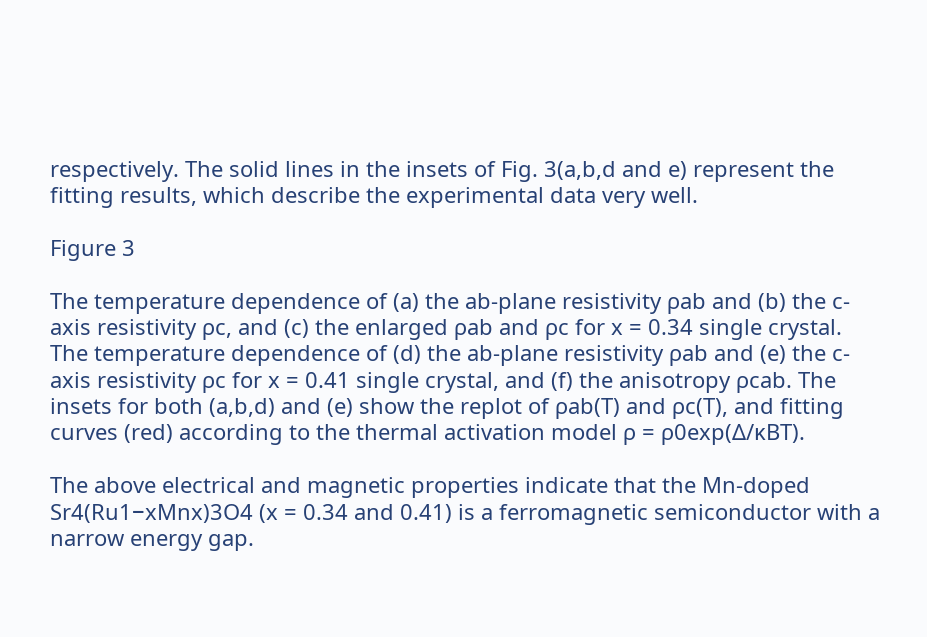respectively. The solid lines in the insets of Fig. 3(a,b,d and e) represent the fitting results, which describe the experimental data very well.

Figure 3

The temperature dependence of (a) the ab-plane resistivity ρab and (b) the c-axis resistivity ρc, and (c) the enlarged ρab and ρc for x = 0.34 single crystal. The temperature dependence of (d) the ab-plane resistivity ρab and (e) the c-axis resistivity ρc for x = 0.41 single crystal, and (f) the anisotropy ρcab. The insets for both (a,b,d) and (e) show the replot of ρab(T) and ρc(T), and fitting curves (red) according to the thermal activation model ρ = ρ0exp(Δ/κBT).

The above electrical and magnetic properties indicate that the Mn-doped Sr4(Ru1−xMnx)3O4 (x = 0.34 and 0.41) is a ferromagnetic semiconductor with a narrow energy gap.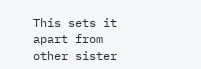This sets it apart from other sister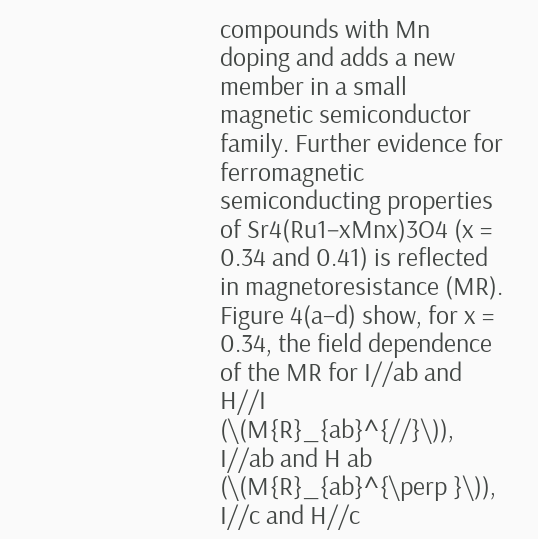compounds with Mn doping and adds a new member in a small magnetic semiconductor family. Further evidence for ferromagnetic semiconducting properties of Sr4(Ru1−xMnx)3O4 (x = 0.34 and 0.41) is reflected in magnetoresistance (MR). Figure 4(a–d) show, for x = 0.34, the field dependence of the MR for I//ab and H//I (\(M{R}_{ab}^{//}\)), I//ab and H ab (\(M{R}_{ab}^{\perp }\)), I//c and H//c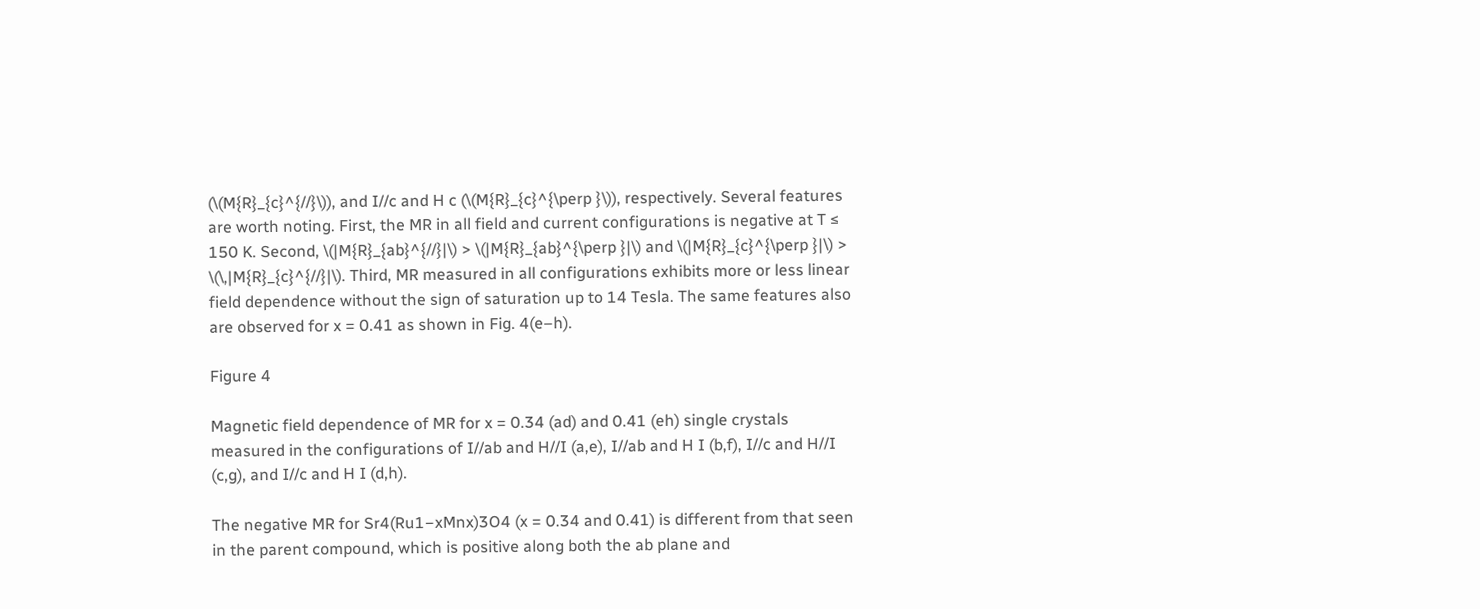(\(M{R}_{c}^{//}\)), and I//c and H c (\(M{R}_{c}^{\perp }\)), respectively. Several features are worth noting. First, the MR in all field and current configurations is negative at T ≤ 150 K. Second, \(|M{R}_{ab}^{//}|\) > \(|M{R}_{ab}^{\perp }|\) and \(|M{R}_{c}^{\perp }|\) > \(\,|M{R}_{c}^{//}|\). Third, MR measured in all configurations exhibits more or less linear field dependence without the sign of saturation up to 14 Tesla. The same features also are observed for x = 0.41 as shown in Fig. 4(e–h).

Figure 4

Magnetic field dependence of MR for x = 0.34 (ad) and 0.41 (eh) single crystals measured in the configurations of I//ab and H//I (a,e), I//ab and H I (b,f), I//c and H//I (c,g), and I//c and H I (d,h).

The negative MR for Sr4(Ru1−xMnx)3O4 (x = 0.34 and 0.41) is different from that seen in the parent compound, which is positive along both the ab plane and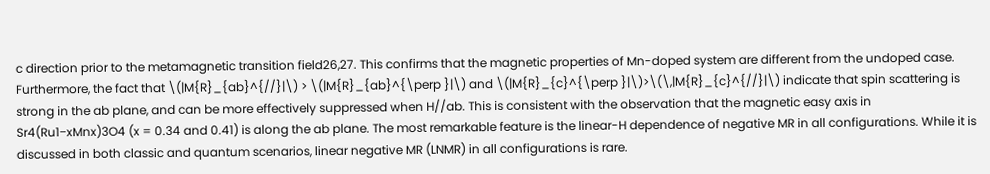c direction prior to the metamagnetic transition field26,27. This confirms that the magnetic properties of Mn-doped system are different from the undoped case. Furthermore, the fact that \(|M{R}_{ab}^{//}|\) > \(|M{R}_{ab}^{\perp }|\) and \(|M{R}_{c}^{\perp }|\)>\(\,|M{R}_{c}^{//}|\) indicate that spin scattering is strong in the ab plane, and can be more effectively suppressed when H//ab. This is consistent with the observation that the magnetic easy axis in Sr4(Ru1−xMnx)3O4 (x = 0.34 and 0.41) is along the ab plane. The most remarkable feature is the linear-H dependence of negative MR in all configurations. While it is discussed in both classic and quantum scenarios, linear negative MR (LNMR) in all configurations is rare.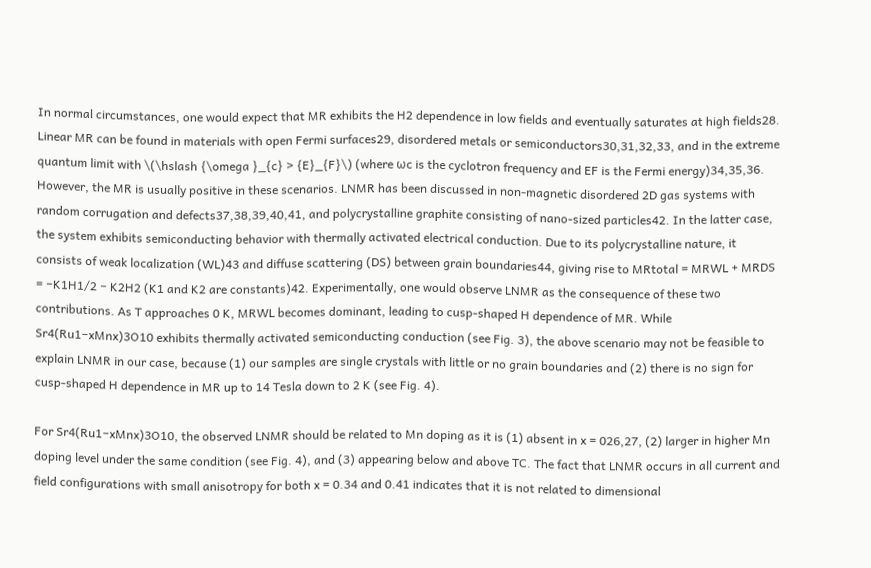In normal circumstances, one would expect that MR exhibits the H2 dependence in low fields and eventually saturates at high fields28. Linear MR can be found in materials with open Fermi surfaces29, disordered metals or semiconductors30,31,32,33, and in the extreme quantum limit with \(\hslash {\omega }_{c} > {E}_{F}\) (where ωc is the cyclotron frequency and EF is the Fermi energy)34,35,36. However, the MR is usually positive in these scenarios. LNMR has been discussed in non-magnetic disordered 2D gas systems with random corrugation and defects37,38,39,40,41, and polycrystalline graphite consisting of nano-sized particles42. In the latter case, the system exhibits semiconducting behavior with thermally activated electrical conduction. Due to its polycrystalline nature, it consists of weak localization (WL)43 and diffuse scattering (DS) between grain boundaries44, giving rise to MRtotal = MRWL + MRDS = −K1H1/2 − K2H2 (K1 and K2 are constants)42. Experimentally, one would observe LNMR as the consequence of these two contributions. As T approaches 0 K, MRWL becomes dominant, leading to cusp-shaped H dependence of MR. While Sr4(Ru1−xMnx)3O10 exhibits thermally activated semiconducting conduction (see Fig. 3), the above scenario may not be feasible to explain LNMR in our case, because (1) our samples are single crystals with little or no grain boundaries and (2) there is no sign for cusp-shaped H dependence in MR up to 14 Tesla down to 2 K (see Fig. 4).

For Sr4(Ru1−xMnx)3O10, the observed LNMR should be related to Mn doping as it is (1) absent in x = 026,27, (2) larger in higher Mn doping level under the same condition (see Fig. 4), and (3) appearing below and above TC. The fact that LNMR occurs in all current and field configurations with small anisotropy for both x = 0.34 and 0.41 indicates that it is not related to dimensional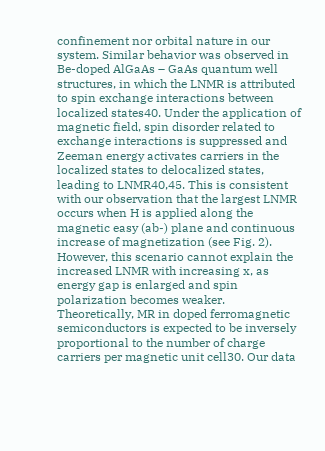confinement nor orbital nature in our system. Similar behavior was observed in Be-doped AlGaAs – GaAs quantum well structures, in which the LNMR is attributed to spin exchange interactions between localized states40. Under the application of magnetic field, spin disorder related to exchange interactions is suppressed and Zeeman energy activates carriers in the localized states to delocalized states, leading to LNMR40,45. This is consistent with our observation that the largest LNMR occurs when H is applied along the magnetic easy (ab-) plane and continuous increase of magnetization (see Fig. 2). However, this scenario cannot explain the increased LNMR with increasing x, as energy gap is enlarged and spin polarization becomes weaker. Theoretically, MR in doped ferromagnetic semiconductors is expected to be inversely proportional to the number of charge carriers per magnetic unit cell30. Our data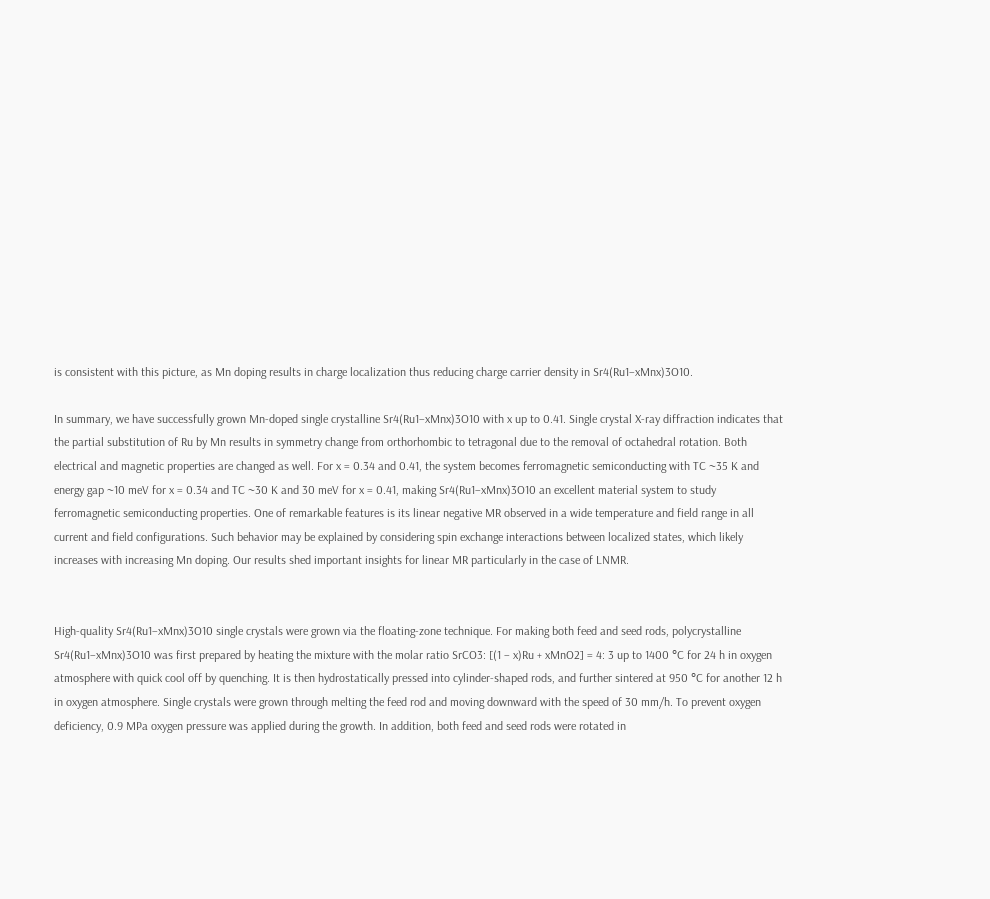is consistent with this picture, as Mn doping results in charge localization thus reducing charge carrier density in Sr4(Ru1−xMnx)3O10.

In summary, we have successfully grown Mn-doped single crystalline Sr4(Ru1−xMnx)3O10 with x up to 0.41. Single crystal X-ray diffraction indicates that the partial substitution of Ru by Mn results in symmetry change from orthorhombic to tetragonal due to the removal of octahedral rotation. Both electrical and magnetic properties are changed as well. For x = 0.34 and 0.41, the system becomes ferromagnetic semiconducting with TC ~35 K and energy gap ~10 meV for x = 0.34 and TC ~30 K and 30 meV for x = 0.41, making Sr4(Ru1−xMnx)3O10 an excellent material system to study ferromagnetic semiconducting properties. One of remarkable features is its linear negative MR observed in a wide temperature and field range in all current and field configurations. Such behavior may be explained by considering spin exchange interactions between localized states, which likely increases with increasing Mn doping. Our results shed important insights for linear MR particularly in the case of LNMR.


High-quality Sr4(Ru1−xMnx)3O10 single crystals were grown via the floating-zone technique. For making both feed and seed rods, polycrystalline Sr4(Ru1−xMnx)3O10 was first prepared by heating the mixture with the molar ratio SrCO3: [(1 − x)Ru + xMnO2] = 4: 3 up to 1400 °C for 24 h in oxygen atmosphere with quick cool off by quenching. It is then hydrostatically pressed into cylinder-shaped rods, and further sintered at 950 °C for another 12 h in oxygen atmosphere. Single crystals were grown through melting the feed rod and moving downward with the speed of 30 mm/h. To prevent oxygen deficiency, 0.9 MPa oxygen pressure was applied during the growth. In addition, both feed and seed rods were rotated in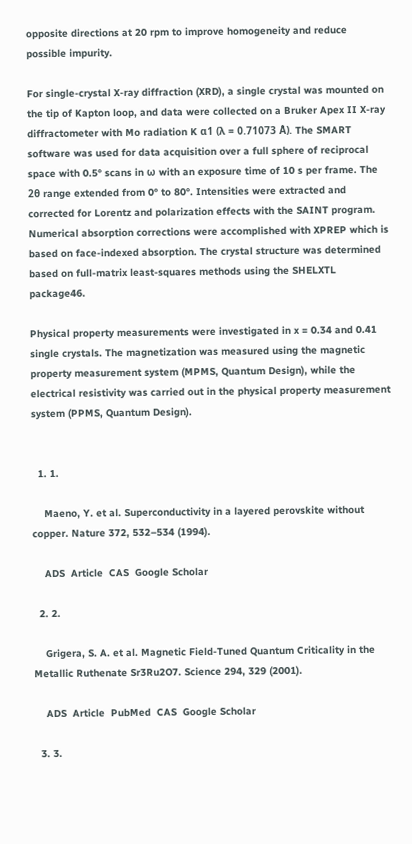opposite directions at 20 rpm to improve homogeneity and reduce possible impurity.

For single-crystal X-ray diffraction (XRD), a single crystal was mounted on the tip of Kapton loop, and data were collected on a Bruker Apex II X-ray diffractometer with Mo radiation K α1 (λ = 0.71073 Å). The SMART software was used for data acquisition over a full sphere of reciprocal space with 0.5° scans in ω with an exposure time of 10 s per frame. The 2θ range extended from 0° to 80°. Intensities were extracted and corrected for Lorentz and polarization effects with the SAINT program. Numerical absorption corrections were accomplished with XPREP which is based on face-indexed absorption. The crystal structure was determined based on full-matrix least-squares methods using the SHELXTL package46.

Physical property measurements were investigated in x = 0.34 and 0.41 single crystals. The magnetization was measured using the magnetic property measurement system (MPMS, Quantum Design), while the electrical resistivity was carried out in the physical property measurement system (PPMS, Quantum Design).


  1. 1.

    Maeno, Y. et al. Superconductivity in a layered perovskite without copper. Nature 372, 532–534 (1994).

    ADS  Article  CAS  Google Scholar

  2. 2.

    Grigera, S. A. et al. Magnetic Field-Tuned Quantum Criticality in the Metallic Ruthenate Sr3Ru2O7. Science 294, 329 (2001).

    ADS  Article  PubMed  CAS  Google Scholar

  3. 3.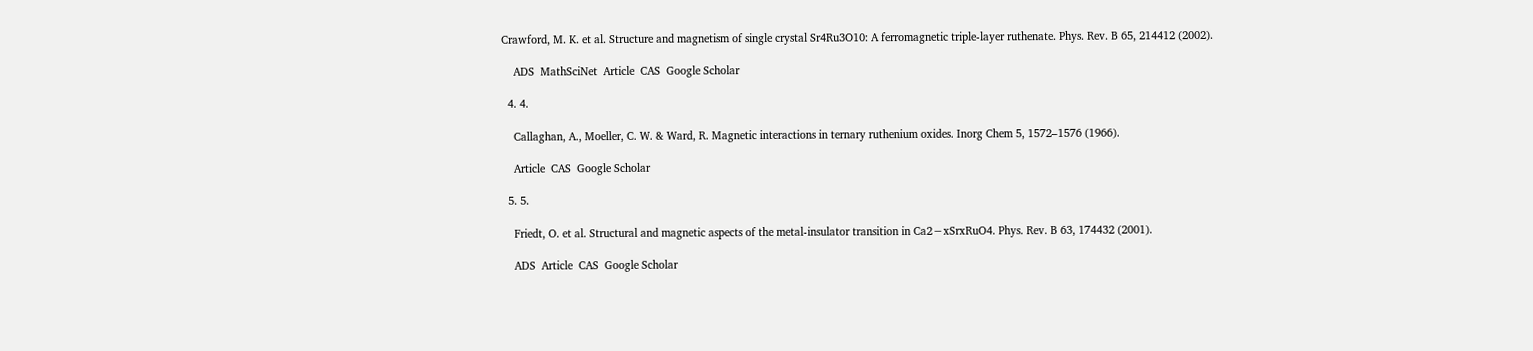Crawford, M. K. et al. Structure and magnetism of single crystal Sr4Ru3O10: A ferromagnetic triple-layer ruthenate. Phys. Rev. B 65, 214412 (2002).

    ADS  MathSciNet  Article  CAS  Google Scholar

  4. 4.

    Callaghan, A., Moeller, C. W. & Ward, R. Magnetic interactions in ternary ruthenium oxides. Inorg Chem 5, 1572–1576 (1966).

    Article  CAS  Google Scholar

  5. 5.

    Friedt, O. et al. Structural and magnetic aspects of the metal-insulator transition in Ca2−xSrxRuO4. Phys. Rev. B 63, 174432 (2001).

    ADS  Article  CAS  Google Scholar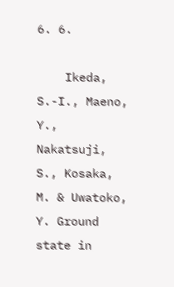6. 6.

    Ikeda, S.-I., Maeno, Y., Nakatsuji, S., Kosaka, M. & Uwatoko, Y. Ground state in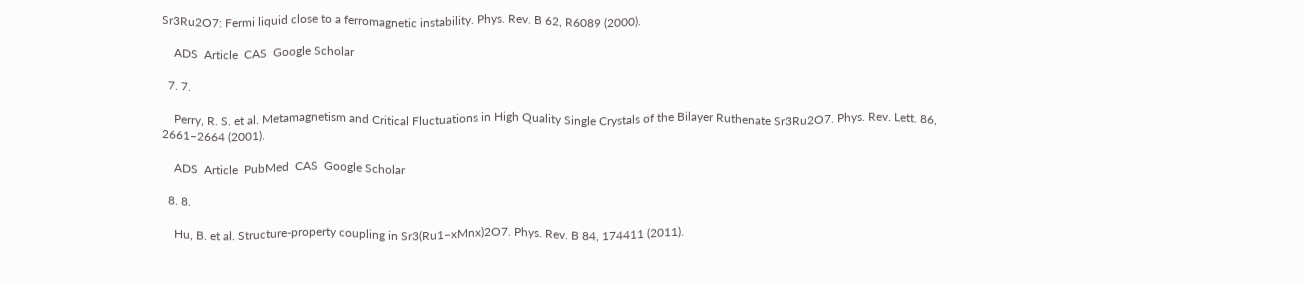Sr3Ru2O7: Fermi liquid close to a ferromagnetic instability. Phys. Rev. B 62, R6089 (2000).

    ADS  Article  CAS  Google Scholar

  7. 7.

    Perry, R. S. et al. Metamagnetism and Critical Fluctuations in High Quality Single Crystals of the Bilayer Ruthenate Sr3Ru2O7. Phys. Rev. Lett. 86, 2661–2664 (2001).

    ADS  Article  PubMed  CAS  Google Scholar

  8. 8.

    Hu, B. et al. Structure-property coupling in Sr3(Ru1−xMnx)2O7. Phys. Rev. B 84, 174411 (2011).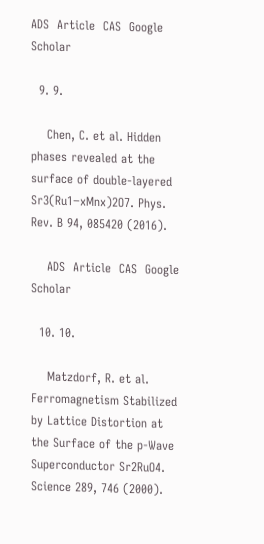ADS  Article  CAS  Google Scholar

  9. 9.

    Chen, C. et al. Hidden phases revealed at the surface of double-layered Sr3(Ru1−xMnx)2O7. Phys. Rev. B 94, 085420 (2016).

    ADS  Article  CAS  Google Scholar

  10. 10.

    Matzdorf, R. et al. Ferromagnetism Stabilized by Lattice Distortion at the Surface of the p-Wave Superconductor Sr2RuO4. Science 289, 746 (2000).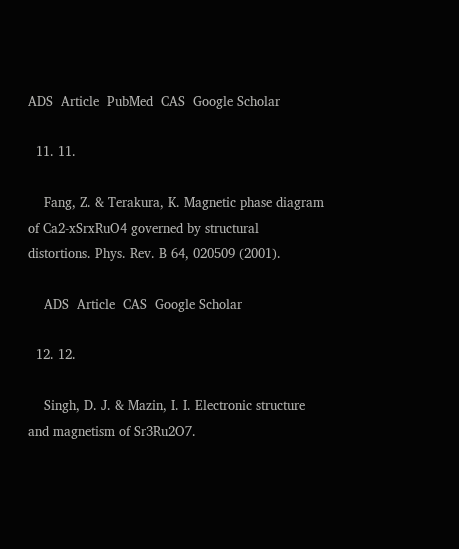ADS  Article  PubMed  CAS  Google Scholar

  11. 11.

    Fang, Z. & Terakura, K. Magnetic phase diagram of Ca2-xSrxRuO4 governed by structural distortions. Phys. Rev. B 64, 020509 (2001).

    ADS  Article  CAS  Google Scholar

  12. 12.

    Singh, D. J. & Mazin, I. I. Electronic structure and magnetism of Sr3Ru2O7.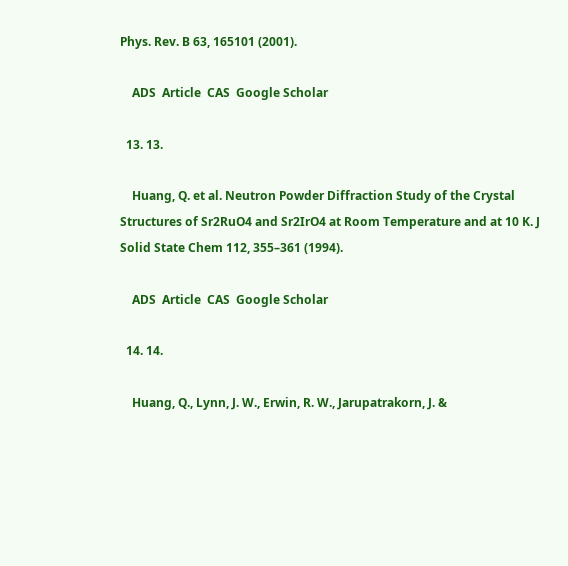Phys. Rev. B 63, 165101 (2001).

    ADS  Article  CAS  Google Scholar

  13. 13.

    Huang, Q. et al. Neutron Powder Diffraction Study of the Crystal Structures of Sr2RuO4 and Sr2IrO4 at Room Temperature and at 10 K. J Solid State Chem 112, 355–361 (1994).

    ADS  Article  CAS  Google Scholar

  14. 14.

    Huang, Q., Lynn, J. W., Erwin, R. W., Jarupatrakorn, J. &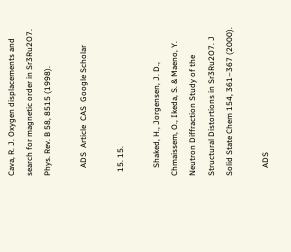Cava, R. J. Oxygen displacements and search for magnetic order in Sr3Ru2O7. Phys. Rev. B 58, 8515 (1998).

    ADS  Article  CAS  Google Scholar

  15. 15.

    Shaked, H., Jorgensen, J. D., Chmaissem, O., Ikeda, S. & Maeno, Y. Neutron Diffraction Study of the Structural Distortions in Sr3Ru2O7. J Solid State Chem 154, 361–367 (2000).

    ADS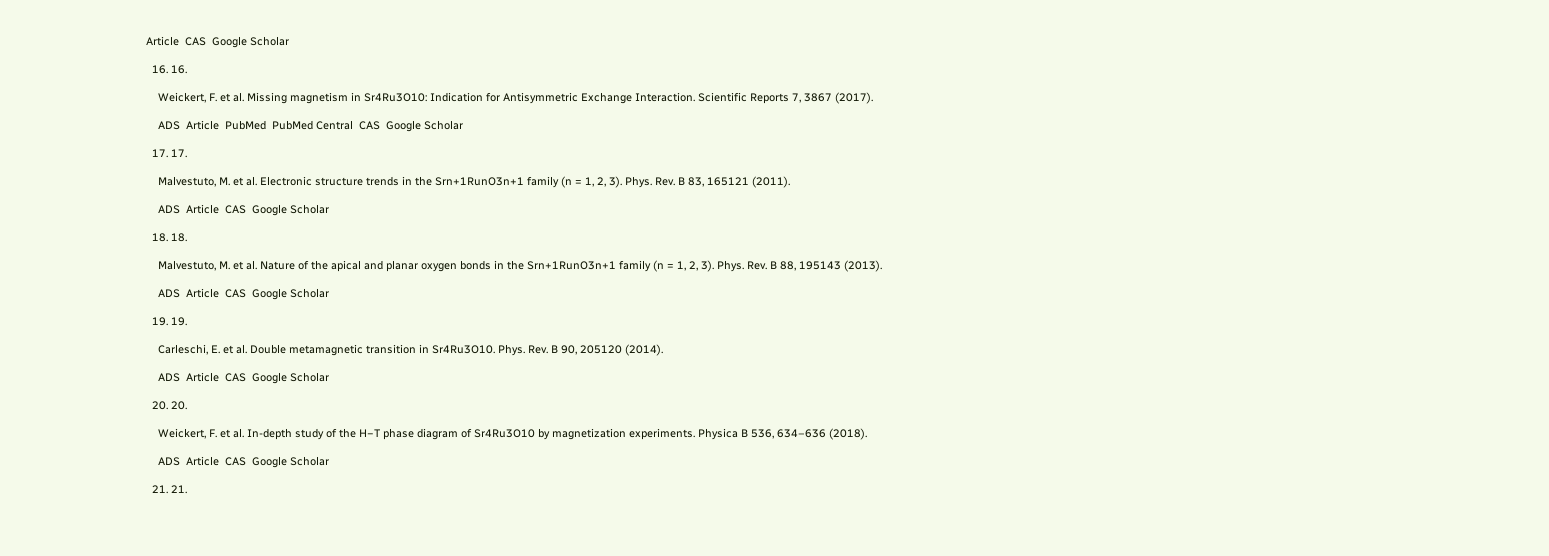Article  CAS  Google Scholar

  16. 16.

    Weickert, F. et al. Missing magnetism in Sr4Ru3O10: Indication for Antisymmetric Exchange Interaction. Scientific Reports 7, 3867 (2017).

    ADS  Article  PubMed  PubMed Central  CAS  Google Scholar

  17. 17.

    Malvestuto, M. et al. Electronic structure trends in the Srn+1RunO3n+1 family (n = 1, 2, 3). Phys. Rev. B 83, 165121 (2011).

    ADS  Article  CAS  Google Scholar

  18. 18.

    Malvestuto, M. et al. Nature of the apical and planar oxygen bonds in the Srn+1RunO3n+1 family (n = 1, 2, 3). Phys. Rev. B 88, 195143 (2013).

    ADS  Article  CAS  Google Scholar

  19. 19.

    Carleschi, E. et al. Double metamagnetic transition in Sr4Ru3O10. Phys. Rev. B 90, 205120 (2014).

    ADS  Article  CAS  Google Scholar

  20. 20.

    Weickert, F. et al. In-depth study of the H−T phase diagram of Sr4Ru3O10 by magnetization experiments. Physica B 536, 634–636 (2018).

    ADS  Article  CAS  Google Scholar

  21. 21.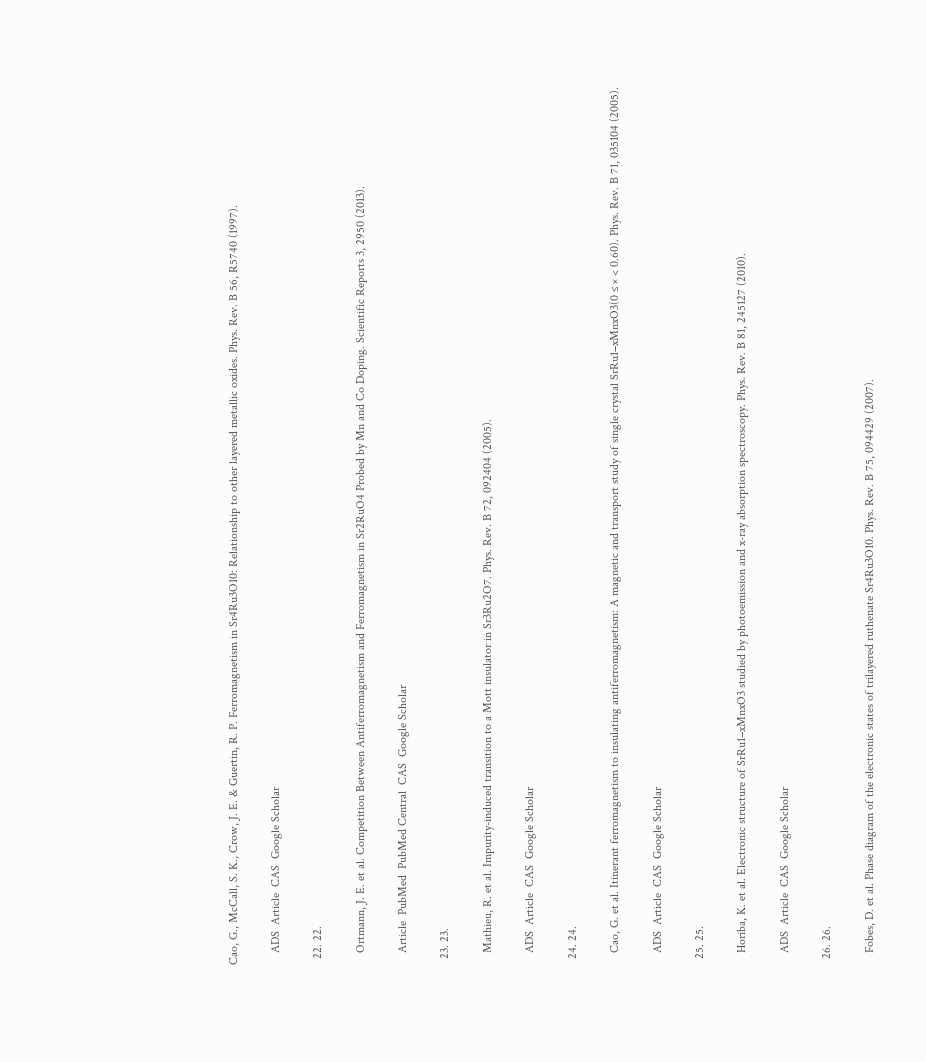Cao, G., McCall, S. K., Crow, J. E. & Guertin, R. P. Ferromagnetism in Sr4Ru3O10: Relationship to other layered metallic oxides. Phys. Rev. B 56, R5740 (1997).

    ADS  Article  CAS  Google Scholar

  22. 22.

    Ortmann, J. E. et al. Competition Between Antiferromagnetism and Ferromagnetism in Sr2RuO4 Probed by Mn and Co Doping. Scientific Reports 3, 2950 (2013).

    Article  PubMed  PubMed Central  CAS  Google Scholar

  23. 23.

    Mathieu, R. et al. Impurity-induced transition to a Mott insulator in Sr3Ru2O7. Phys. Rev. B 72, 092404 (2005).

    ADS  Article  CAS  Google Scholar

  24. 24.

    Cao, G. et al. Itinerant ferromagnetism to insulating antiferromagnetism: A magnetic and transport study of single crystal SrRu1−xMnxO3(0 ≤ × < 0.60). Phys. Rev. B 71, 035104 (2005).

    ADS  Article  CAS  Google Scholar

  25. 25.

    Horiba, K. et al. Electronic structure of SrRu1−xMnxO3 studied by photoemission and x-ray absorption spectroscopy. Phys. Rev. B 81, 245127 (2010).

    ADS  Article  CAS  Google Scholar

  26. 26.

    Fobes, D. et al. Phase diagram of the electronic states of trilayered ruthenate Sr4Ru3O10. Phys. Rev. B 75, 094429 (2007).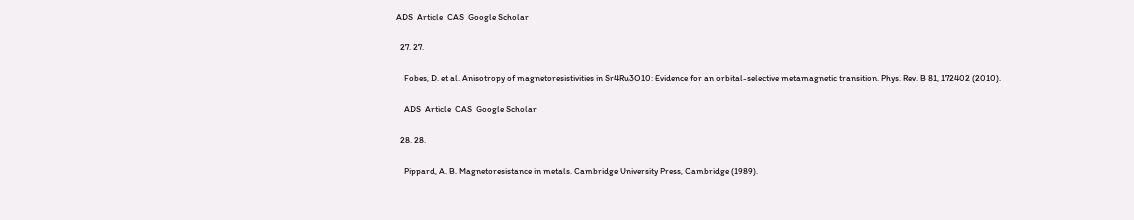ADS  Article  CAS  Google Scholar

  27. 27.

    Fobes, D. et al. Anisotropy of magnetoresistivities in Sr4Ru3O10: Evidence for an orbital-selective metamagnetic transition. Phys. Rev. B 81, 172402 (2010).

    ADS  Article  CAS  Google Scholar

  28. 28.

    Pippard, A. B. Magnetoresistance in metals. Cambridge University Press, Cambridge (1989).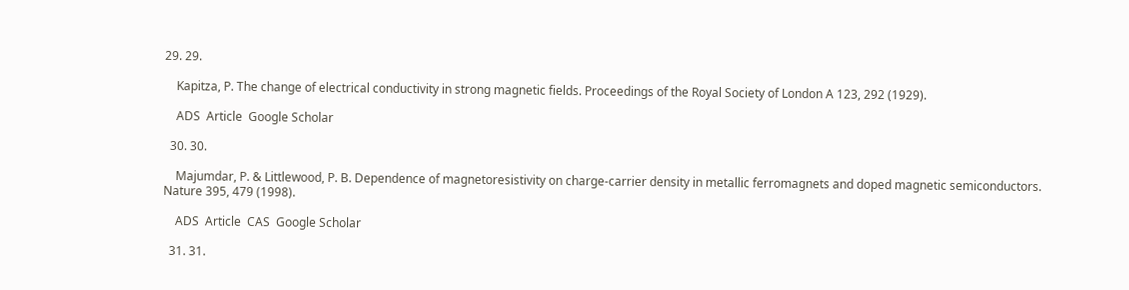29. 29.

    Kapitza, P. The change of electrical conductivity in strong magnetic fields. Proceedings of the Royal Society of London A 123, 292 (1929).

    ADS  Article  Google Scholar

  30. 30.

    Majumdar, P. & Littlewood, P. B. Dependence of magnetoresistivity on charge-carrier density in metallic ferromagnets and doped magnetic semiconductors. Nature 395, 479 (1998).

    ADS  Article  CAS  Google Scholar

  31. 31.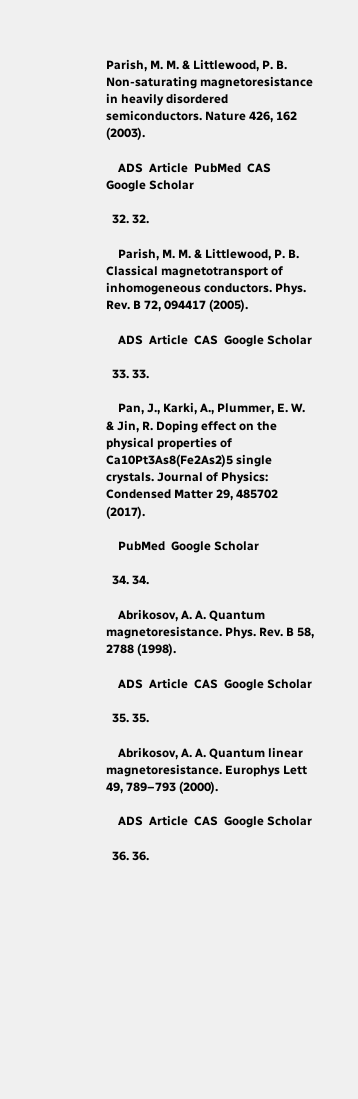Parish, M. M. & Littlewood, P. B. Non-saturating magnetoresistance in heavily disordered semiconductors. Nature 426, 162 (2003).

    ADS  Article  PubMed  CAS  Google Scholar

  32. 32.

    Parish, M. M. & Littlewood, P. B. Classical magnetotransport of inhomogeneous conductors. Phys. Rev. B 72, 094417 (2005).

    ADS  Article  CAS  Google Scholar

  33. 33.

    Pan, J., Karki, A., Plummer, E. W. & Jin, R. Doping effect on the physical properties of Ca10Pt3As8(Fe2As2)5 single crystals. Journal of Physics: Condensed Matter 29, 485702 (2017).

    PubMed  Google Scholar

  34. 34.

    Abrikosov, A. A. Quantum magnetoresistance. Phys. Rev. B 58, 2788 (1998).

    ADS  Article  CAS  Google Scholar

  35. 35.

    Abrikosov, A. A. Quantum linear magnetoresistance. Europhys Lett 49, 789–793 (2000).

    ADS  Article  CAS  Google Scholar

  36. 36.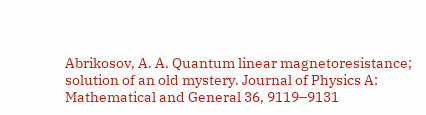Abrikosov, A. A. Quantum linear magnetoresistance; solution of an old mystery. Journal of Physics A: Mathematical and General 36, 9119–9131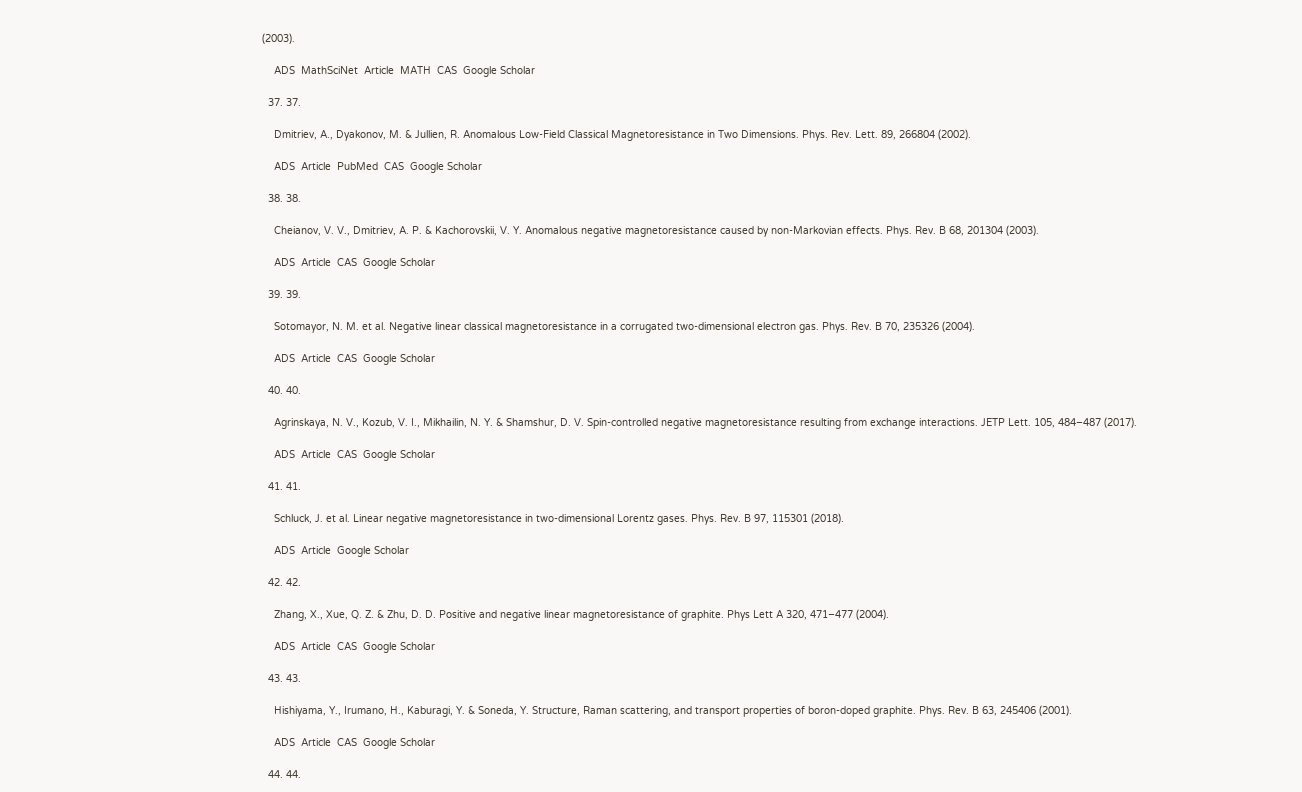(2003).

    ADS  MathSciNet  Article  MATH  CAS  Google Scholar

  37. 37.

    Dmitriev, A., Dyakonov, M. & Jullien, R. Anomalous Low-Field Classical Magnetoresistance in Two Dimensions. Phys. Rev. Lett. 89, 266804 (2002).

    ADS  Article  PubMed  CAS  Google Scholar

  38. 38.

    Cheianov, V. V., Dmitriev, A. P. & Kachorovskii, V. Y. Anomalous negative magnetoresistance caused by non-Markovian effects. Phys. Rev. B 68, 201304 (2003).

    ADS  Article  CAS  Google Scholar

  39. 39.

    Sotomayor, N. M. et al. Negative linear classical magnetoresistance in a corrugated two-dimensional electron gas. Phys. Rev. B 70, 235326 (2004).

    ADS  Article  CAS  Google Scholar

  40. 40.

    Agrinskaya, N. V., Kozub, V. I., Mikhailin, N. Y. & Shamshur, D. V. Spin-controlled negative magnetoresistance resulting from exchange interactions. JETP Lett. 105, 484–487 (2017).

    ADS  Article  CAS  Google Scholar

  41. 41.

    Schluck, J. et al. Linear negative magnetoresistance in two-dimensional Lorentz gases. Phys. Rev. B 97, 115301 (2018).

    ADS  Article  Google Scholar

  42. 42.

    Zhang, X., Xue, Q. Z. & Zhu, D. D. Positive and negative linear magnetoresistance of graphite. Phys Lett A 320, 471–477 (2004).

    ADS  Article  CAS  Google Scholar

  43. 43.

    Hishiyama, Y., Irumano, H., Kaburagi, Y. & Soneda, Y. Structure, Raman scattering, and transport properties of boron-doped graphite. Phys. Rev. B 63, 245406 (2001).

    ADS  Article  CAS  Google Scholar

  44. 44.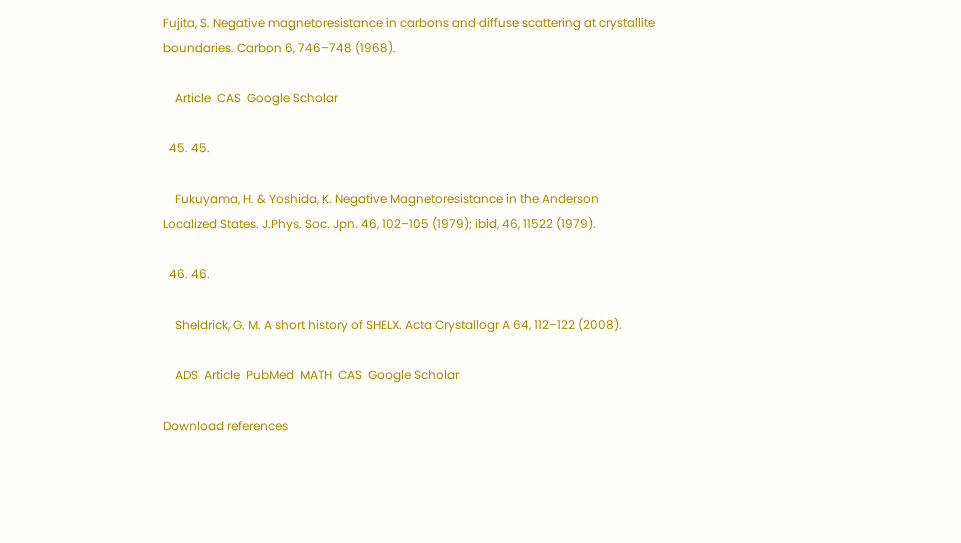Fujita, S. Negative magnetoresistance in carbons and diffuse scattering at crystallite boundaries. Carbon 6, 746–748 (1968).

    Article  CAS  Google Scholar

  45. 45.

    Fukuyama, H. & Yoshida, K. Negative Magnetoresistance in the Anderson Localized States. J.Phys. Soc. Jpn. 46, 102–105 (1979); ibid, 46, 11522 (1979).

  46. 46.

    Sheldrick, G. M. A short history of SHELX. Acta Crystallogr A 64, 112–122 (2008).

    ADS  Article  PubMed  MATH  CAS  Google Scholar

Download references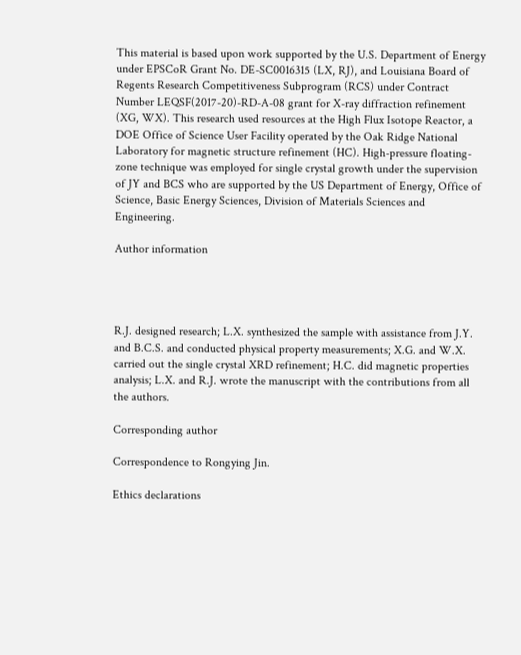This material is based upon work supported by the U.S. Department of Energy under EPSCoR Grant No. DE-SC0016315 (LX, RJ), and Louisiana Board of Regents Research Competitiveness Subprogram (RCS) under Contract Number LEQSF(2017-20)-RD-A-08 grant for X-ray diffraction refinement (XG, WX). This research used resources at the High Flux Isotope Reactor, a DOE Office of Science User Facility operated by the Oak Ridge National Laboratory for magnetic structure refinement (HC). High-pressure floating-zone technique was employed for single crystal growth under the supervision of JY and BCS who are supported by the US Department of Energy, Office of Science, Basic Energy Sciences, Division of Materials Sciences and Engineering.

Author information




R.J. designed research; L.X. synthesized the sample with assistance from J.Y. and B.C.S. and conducted physical property measurements; X.G. and W.X. carried out the single crystal XRD refinement; H.C. did magnetic properties analysis; L.X. and R.J. wrote the manuscript with the contributions from all the authors.

Corresponding author

Correspondence to Rongying Jin.

Ethics declarations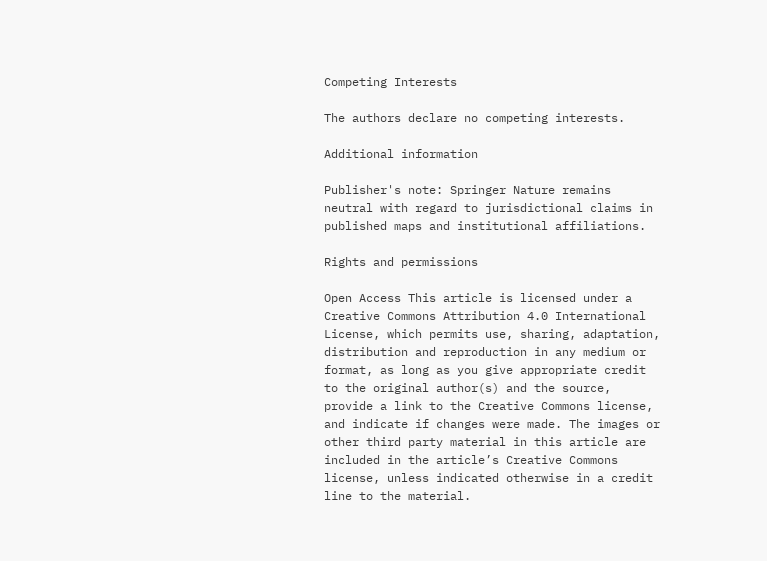Competing Interests

The authors declare no competing interests.

Additional information

Publisher's note: Springer Nature remains neutral with regard to jurisdictional claims in published maps and institutional affiliations.

Rights and permissions

Open Access This article is licensed under a Creative Commons Attribution 4.0 International License, which permits use, sharing, adaptation, distribution and reproduction in any medium or format, as long as you give appropriate credit to the original author(s) and the source, provide a link to the Creative Commons license, and indicate if changes were made. The images or other third party material in this article are included in the article’s Creative Commons license, unless indicated otherwise in a credit line to the material.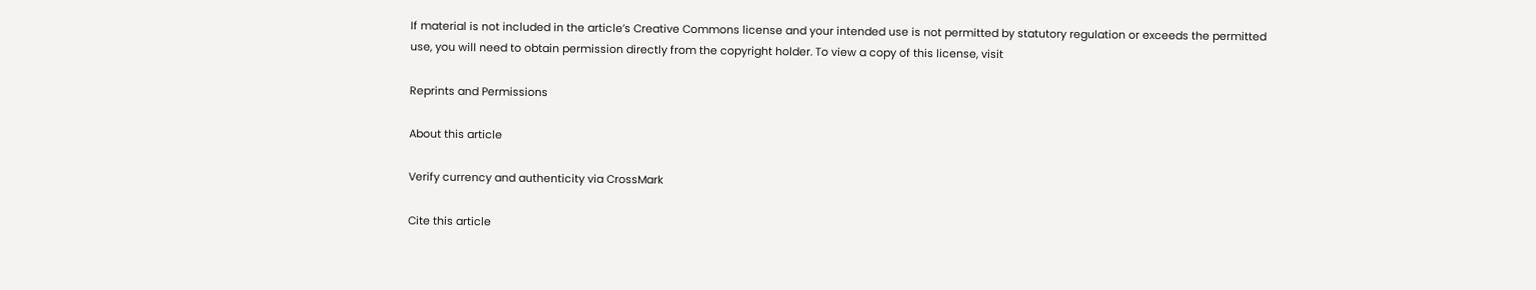If material is not included in the article’s Creative Commons license and your intended use is not permitted by statutory regulation or exceeds the permitted use, you will need to obtain permission directly from the copyright holder. To view a copy of this license, visit

Reprints and Permissions

About this article

Verify currency and authenticity via CrossMark

Cite this article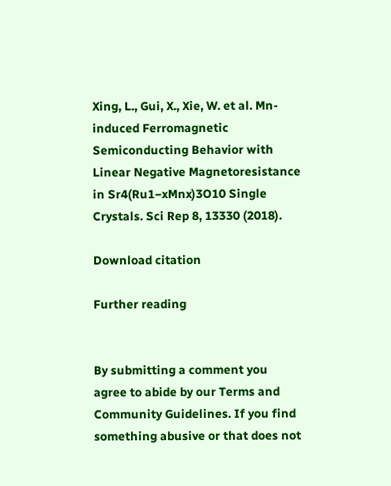Xing, L., Gui, X., Xie, W. et al. Mn-induced Ferromagnetic Semiconducting Behavior with Linear Negative Magnetoresistance in Sr4(Ru1−xMnx)3O10 Single Crystals. Sci Rep 8, 13330 (2018).

Download citation

Further reading


By submitting a comment you agree to abide by our Terms and Community Guidelines. If you find something abusive or that does not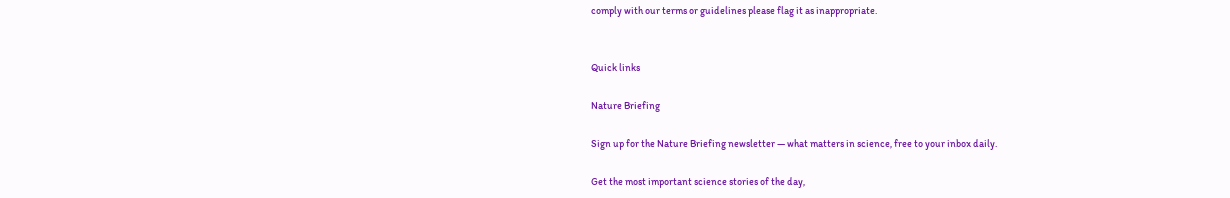comply with our terms or guidelines please flag it as inappropriate.


Quick links

Nature Briefing

Sign up for the Nature Briefing newsletter — what matters in science, free to your inbox daily.

Get the most important science stories of the day,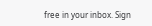free in your inbox. Sign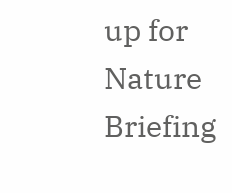up for Nature Briefing